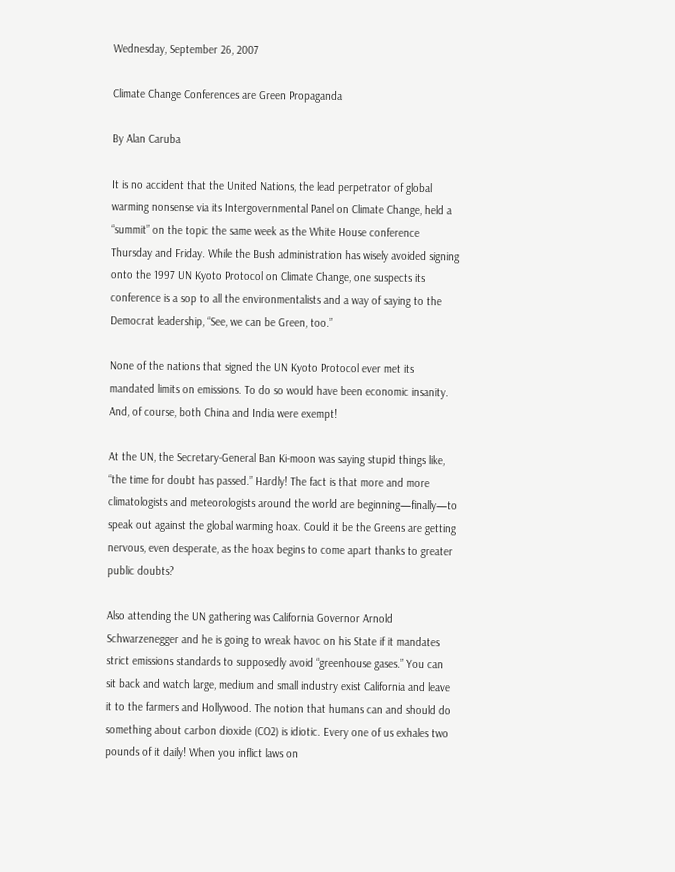Wednesday, September 26, 2007

Climate Change Conferences are Green Propaganda

By Alan Caruba

It is no accident that the United Nations, the lead perpetrator of global warming nonsense via its Intergovernmental Panel on Climate Change, held a “summit” on the topic the same week as the White House conference Thursday and Friday. While the Bush administration has wisely avoided signing onto the 1997 UN Kyoto Protocol on Climate Change, one suspects its conference is a sop to all the environmentalists and a way of saying to the Democrat leadership, “See, we can be Green, too.”

None of the nations that signed the UN Kyoto Protocol ever met its mandated limits on emissions. To do so would have been economic insanity. And, of course, both China and India were exempt!

At the UN, the Secretary-General Ban Ki-moon was saying stupid things like, “the time for doubt has passed.” Hardly! The fact is that more and more climatologists and meteorologists around the world are beginning—finally—to speak out against the global warming hoax. Could it be the Greens are getting nervous, even desperate, as the hoax begins to come apart thanks to greater public doubts?

Also attending the UN gathering was California Governor Arnold Schwarzenegger and he is going to wreak havoc on his State if it mandates strict emissions standards to supposedly avoid “greenhouse gases.” You can sit back and watch large, medium and small industry exist California and leave it to the farmers and Hollywood. The notion that humans can and should do something about carbon dioxide (CO2) is idiotic. Every one of us exhales two pounds of it daily! When you inflict laws on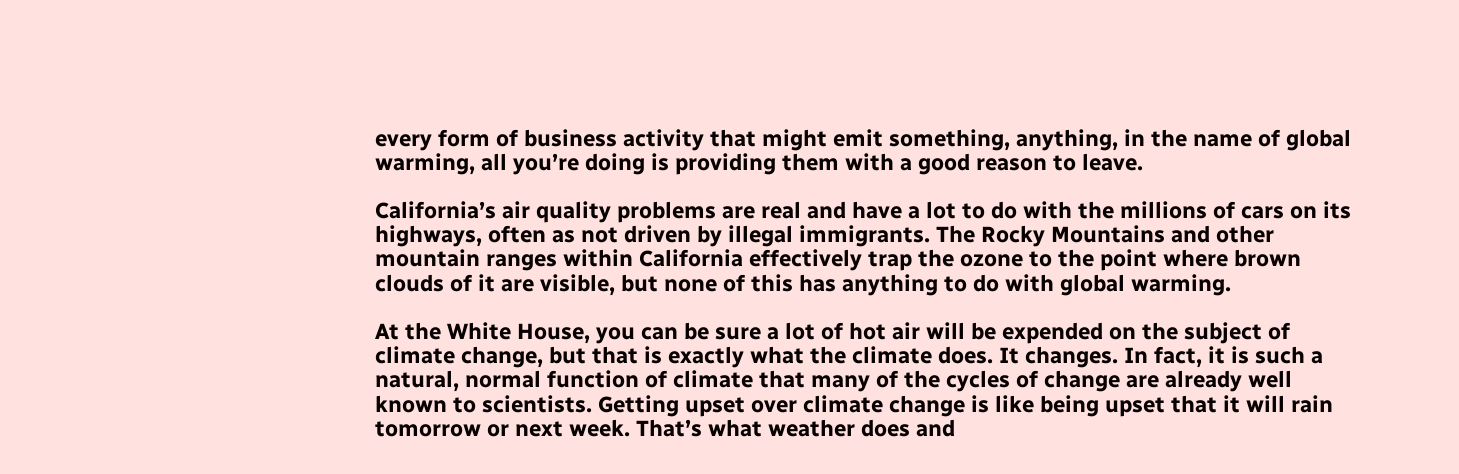every form of business activity that might emit something, anything, in the name of global warming, all you’re doing is providing them with a good reason to leave.

California’s air quality problems are real and have a lot to do with the millions of cars on its highways, often as not driven by illegal immigrants. The Rocky Mountains and other mountain ranges within California effectively trap the ozone to the point where brown clouds of it are visible, but none of this has anything to do with global warming.

At the White House, you can be sure a lot of hot air will be expended on the subject of climate change, but that is exactly what the climate does. It changes. In fact, it is such a natural, normal function of climate that many of the cycles of change are already well known to scientists. Getting upset over climate change is like being upset that it will rain tomorrow or next week. That’s what weather does and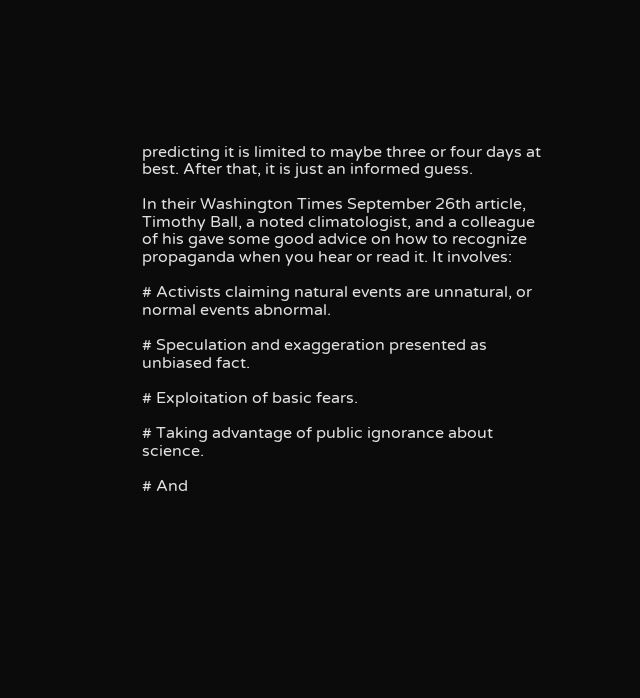predicting it is limited to maybe three or four days at best. After that, it is just an informed guess.

In their Washington Times September 26th article, Timothy Ball, a noted climatologist, and a colleague of his gave some good advice on how to recognize propaganda when you hear or read it. It involves:

# Activists claiming natural events are unnatural, or normal events abnormal.

# Speculation and exaggeration presented as unbiased fact.

# Exploitation of basic fears.

# Taking advantage of public ignorance about science.

# And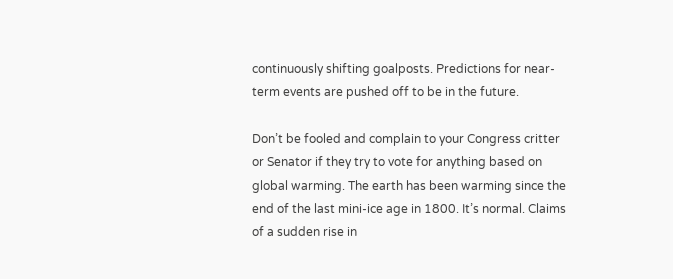continuously shifting goalposts. Predictions for near-term events are pushed off to be in the future.

Don’t be fooled and complain to your Congress critter or Senator if they try to vote for anything based on global warming. The earth has been warming since the end of the last mini-ice age in 1800. It’s normal. Claims of a sudden rise in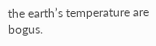the earth’s temperature are bogus.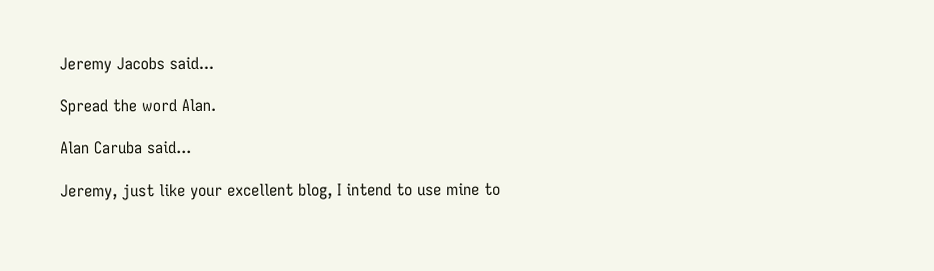Jeremy Jacobs said...

Spread the word Alan.

Alan Caruba said...

Jeremy, just like your excellent blog, I intend to use mine to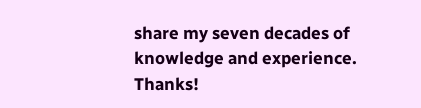share my seven decades of knowledge and experience. Thanks!